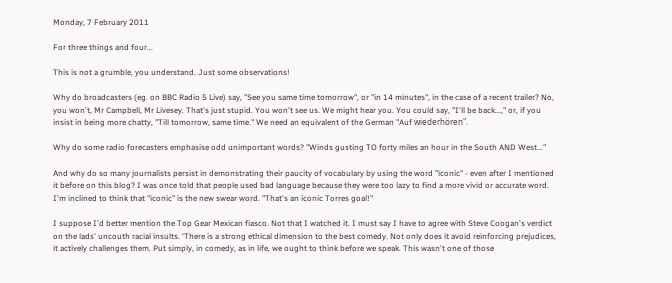Monday, 7 February 2011

For three things and four...

This is not a grumble, you understand. Just some observations!

Why do broadcasters (eg. on BBC Radio 5 Live) say, "See you same time tomorrow", or "in 14 minutes", in the case of a recent trailer? No, you won't, Mr Campbell, Mr Livesey. That's just stupid. You won't see us. We might hear you. You could say, "I'll be back...," or, if you insist in being more chatty, "Till tomorrow, same time." We need an equivalent of the German "Auf wiederhören".

Why do some radio forecasters emphasise odd unimportant words? "Winds gusting TO forty miles an hour in the South AND West..."

And why do so many journalists persist in demonstrating their paucity of vocabulary by using the word "iconic" - even after I mentioned it before on this blog? I was once told that people used bad language because they were too lazy to find a more vivid or accurate word. I'm inclined to think that "iconic" is the new swear word. "That's an iconic Torres goal!"

I suppose I'd better mention the Top Gear Mexican fiasco. Not that I watched it. I must say I have to agree with Steve Coogan's verdict on the lads' uncouth racial insults. 'There is a strong ethical dimension to the best comedy. Not only does it avoid reinforcing prejudices, it actively challenges them. Put simply, in comedy, as in life, we ought to think before we speak. This wasn't one of those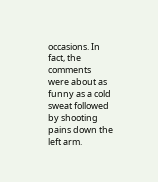occasions. In fact, the comments were about as funny as a cold sweat followed by shooting pains down the left arm.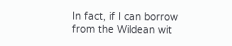In fact, if I can borrow from the Wildean wit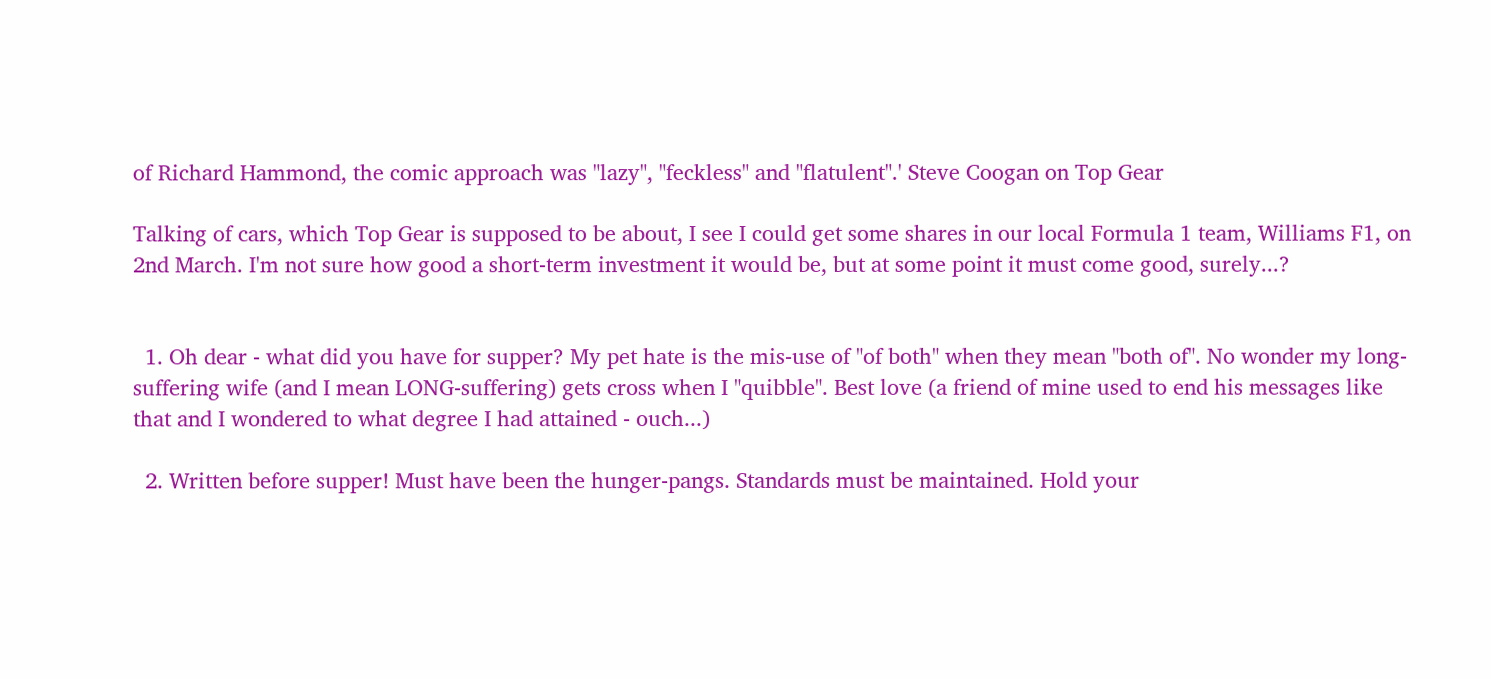of Richard Hammond, the comic approach was "lazy", "feckless" and "flatulent".' Steve Coogan on Top Gear

Talking of cars, which Top Gear is supposed to be about, I see I could get some shares in our local Formula 1 team, Williams F1, on 2nd March. I'm not sure how good a short-term investment it would be, but at some point it must come good, surely...?


  1. Oh dear - what did you have for supper? My pet hate is the mis-use of "of both" when they mean "both of". No wonder my long-suffering wife (and I mean LONG-suffering) gets cross when I "quibble". Best love (a friend of mine used to end his messages like that and I wondered to what degree I had attained - ouch...)

  2. Written before supper! Must have been the hunger-pangs. Standards must be maintained. Hold your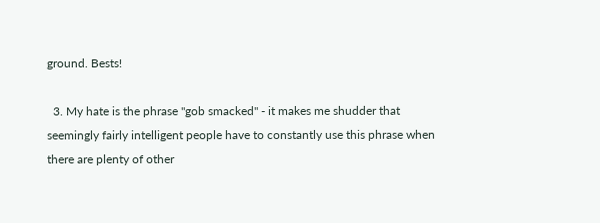ground. Bests!

  3. My hate is the phrase "gob smacked" - it makes me shudder that seemingly fairly intelligent people have to constantly use this phrase when there are plenty of other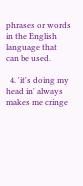phrases or words in the English language that can be used.

  4. 'it's doing my head in' always makes me cringe